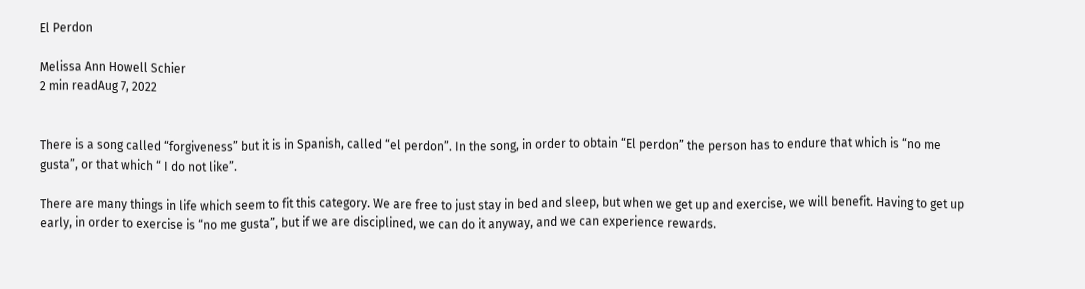El Perdon

Melissa Ann Howell Schier
2 min readAug 7, 2022


There is a song called “forgiveness” but it is in Spanish, called “el perdon”. In the song, in order to obtain “El perdon” the person has to endure that which is “no me gusta”, or that which “ I do not like”.

There are many things in life which seem to fit this category. We are free to just stay in bed and sleep, but when we get up and exercise, we will benefit. Having to get up early, in order to exercise is “no me gusta”, but if we are disciplined, we can do it anyway, and we can experience rewards.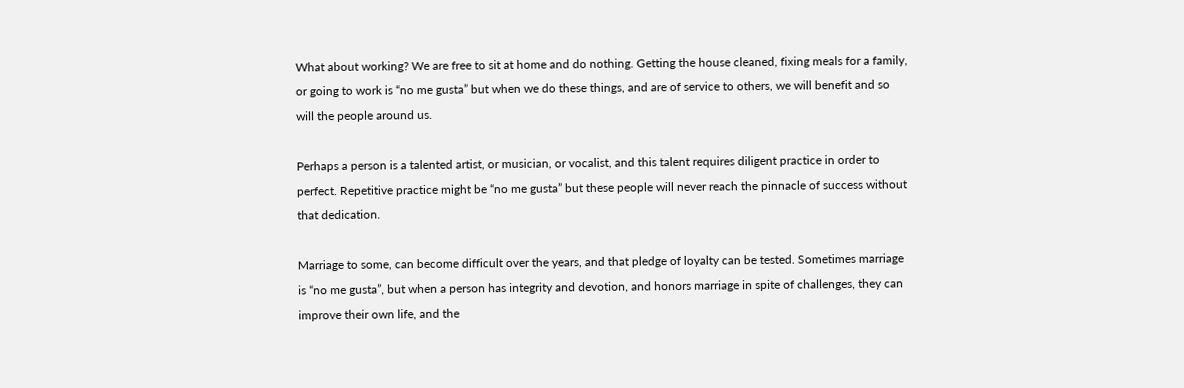What about working? We are free to sit at home and do nothing. Getting the house cleaned, fixing meals for a family, or going to work is “no me gusta” but when we do these things, and are of service to others, we will benefit and so will the people around us.

Perhaps a person is a talented artist, or musician, or vocalist, and this talent requires diligent practice in order to perfect. Repetitive practice might be “no me gusta” but these people will never reach the pinnacle of success without that dedication.

Marriage to some, can become difficult over the years, and that pledge of loyalty can be tested. Sometimes marriage is “no me gusta”, but when a person has integrity and devotion, and honors marriage in spite of challenges, they can improve their own life, and the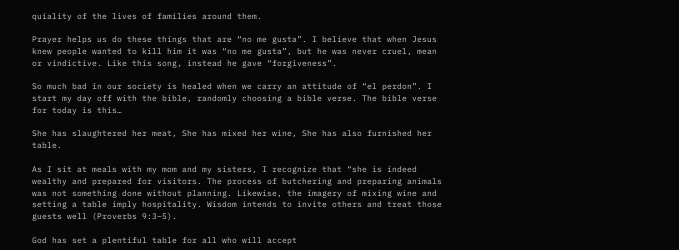quiality of the lives of families around them.

Prayer helps us do these things that are “no me gusta”. I believe that when Jesus knew people wanted to kill him it was “no me gusta”, but he was never cruel, mean or vindictive. Like this song, instead he gave “forgiveness”.

So much bad in our society is healed when we carry an attitude of “el perdon”. I start my day off with the bible, randomly choosing a bible verse. The bible verse for today is this…

She has slaughtered her meat, She has mixed her wine, She has also furnished her table.

As I sit at meals with my mom and my sisters, I recognize that “she is indeed wealthy and prepared for visitors. The process of butchering and preparing animals was not something done without planning. Likewise, the imagery of mixing wine and setting a table imply hospitality. Wisdom intends to invite others and treat those guests well (Proverbs 9:3–5).

God has set a plentiful table for all who will accept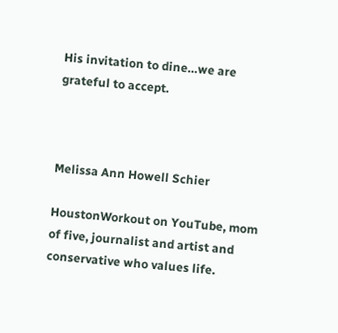His invitation to dine…we are grateful to accept.



Melissa Ann Howell Schier

HoustonWorkout on YouTube, mom of five, journalist and artist and conservative who values life.